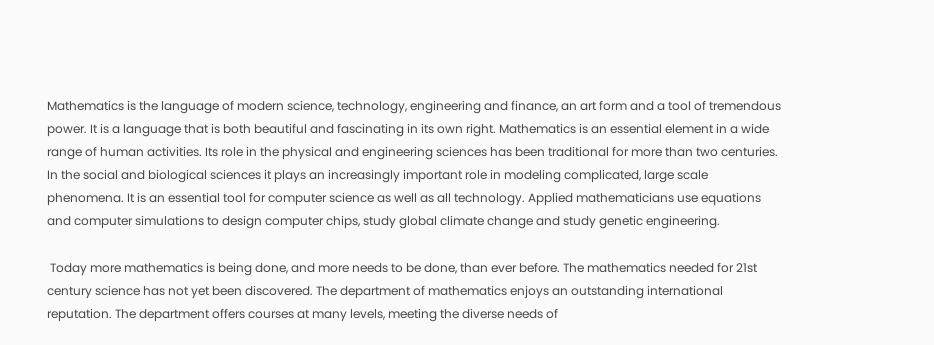Mathematics is the language of modern science, technology, engineering and finance, an art form and a tool of tremendous power. It is a language that is both beautiful and fascinating in its own right. Mathematics is an essential element in a wide range of human activities. Its role in the physical and engineering sciences has been traditional for more than two centuries. In the social and biological sciences it plays an increasingly important role in modeling complicated, large scale phenomena. It is an essential tool for computer science as well as all technology. Applied mathematicians use equations and computer simulations to design computer chips, study global climate change and study genetic engineering.

 Today more mathematics is being done, and more needs to be done, than ever before. The mathematics needed for 21st century science has not yet been discovered. The department of mathematics enjoys an outstanding international reputation. The department offers courses at many levels, meeting the diverse needs of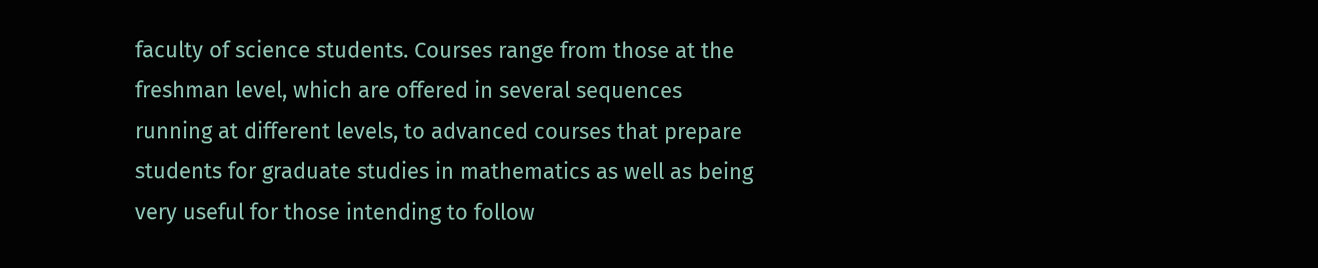faculty of science students. Courses range from those at the freshman level, which are offered in several sequences running at different levels, to advanced courses that prepare students for graduate studies in mathematics as well as being very useful for those intending to follow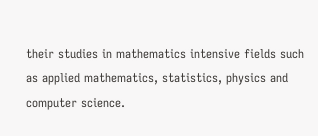their studies in mathematics intensive fields such as applied mathematics, statistics, physics and computer science.